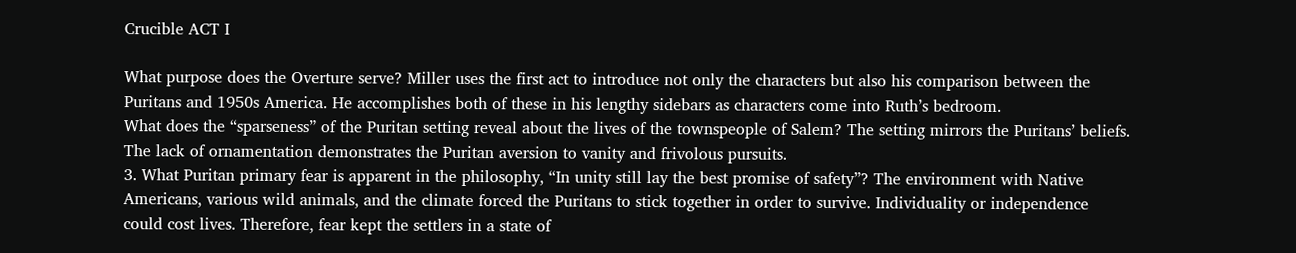Crucible ACT I

What purpose does the Overture serve? Miller uses the first act to introduce not only the characters but also his comparison between the Puritans and 1950s America. He accomplishes both of these in his lengthy sidebars as characters come into Ruth’s bedroom.
What does the “sparseness” of the Puritan setting reveal about the lives of the townspeople of Salem? The setting mirrors the Puritans’ beliefs. The lack of ornamentation demonstrates the Puritan aversion to vanity and frivolous pursuits.
3. What Puritan primary fear is apparent in the philosophy, “In unity still lay the best promise of safety”? The environment with Native Americans, various wild animals, and the climate forced the Puritans to stick together in order to survive. Individuality or independence could cost lives. Therefore, fear kept the settlers in a state of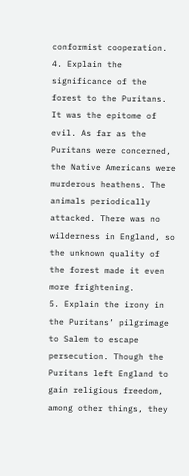conformist cooperation.
4. Explain the significance of the forest to the Puritans. It was the epitome of evil. As far as the Puritans were concerned, the Native Americans were murderous heathens. The animals periodically attacked. There was no wilderness in England, so the unknown quality of the forest made it even more frightening.
5. Explain the irony in the Puritans’ pilgrimage to Salem to escape persecution. Though the Puritans left England to gain religious freedom, among other things, they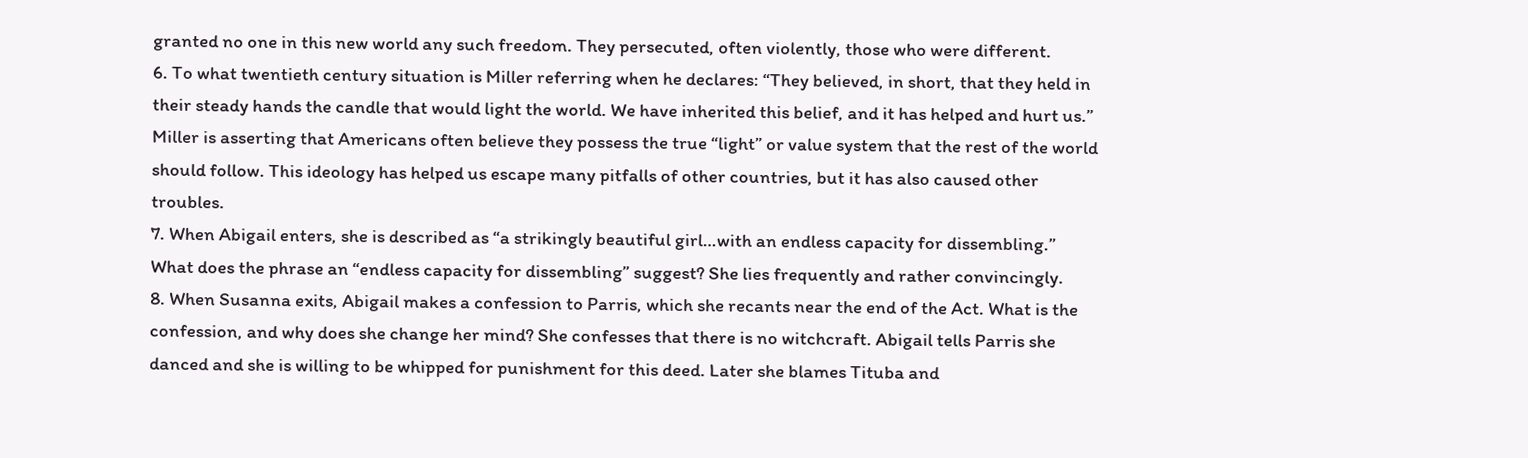granted no one in this new world any such freedom. They persecuted, often violently, those who were different.
6. To what twentieth century situation is Miller referring when he declares: “They believed, in short, that they held in their steady hands the candle that would light the world. We have inherited this belief, and it has helped and hurt us.” Miller is asserting that Americans often believe they possess the true “light” or value system that the rest of the world should follow. This ideology has helped us escape many pitfalls of other countries, but it has also caused other troubles.
7. When Abigail enters, she is described as “a strikingly beautiful girl…with an endless capacity for dissembling.” What does the phrase an “endless capacity for dissembling” suggest? She lies frequently and rather convincingly.
8. When Susanna exits, Abigail makes a confession to Parris, which she recants near the end of the Act. What is the confession, and why does she change her mind? She confesses that there is no witchcraft. Abigail tells Parris she danced and she is willing to be whipped for punishment for this deed. Later she blames Tituba and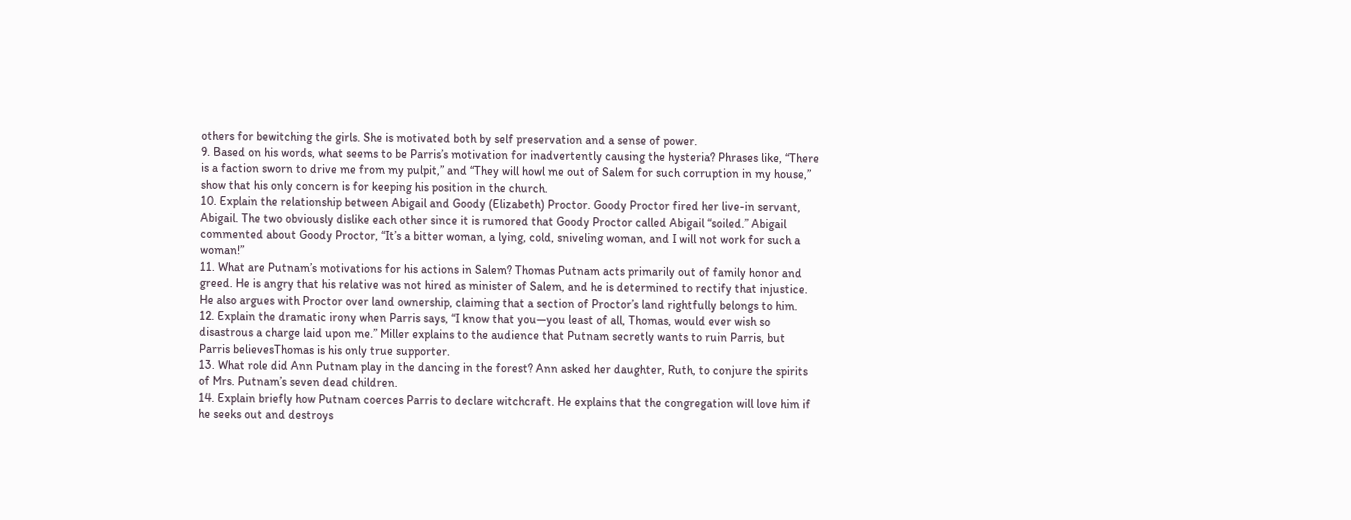others for bewitching the girls. She is motivated both by self preservation and a sense of power.
9. Based on his words, what seems to be Parris’s motivation for inadvertently causing the hysteria? Phrases like, “There is a faction sworn to drive me from my pulpit,” and “They will howl me out of Salem for such corruption in my house,” show that his only concern is for keeping his position in the church.
10. Explain the relationship between Abigail and Goody (Elizabeth) Proctor. Goody Proctor fired her live-in servant, Abigail. The two obviously dislike each other since it is rumored that Goody Proctor called Abigail “soiled.” Abigail commented about Goody Proctor, “It’s a bitter woman, a lying, cold, sniveling woman, and I will not work for such a woman!”
11. What are Putnam’s motivations for his actions in Salem? Thomas Putnam acts primarily out of family honor and greed. He is angry that his relative was not hired as minister of Salem, and he is determined to rectify that injustice. He also argues with Proctor over land ownership, claiming that a section of Proctor’s land rightfully belongs to him.
12. Explain the dramatic irony when Parris says, “I know that you—you least of all, Thomas, would ever wish so disastrous a charge laid upon me.” Miller explains to the audience that Putnam secretly wants to ruin Parris, but Parris believesThomas is his only true supporter.
13. What role did Ann Putnam play in the dancing in the forest? Ann asked her daughter, Ruth, to conjure the spirits of Mrs. Putnam’s seven dead children.
14. Explain briefly how Putnam coerces Parris to declare witchcraft. He explains that the congregation will love him if he seeks out and destroys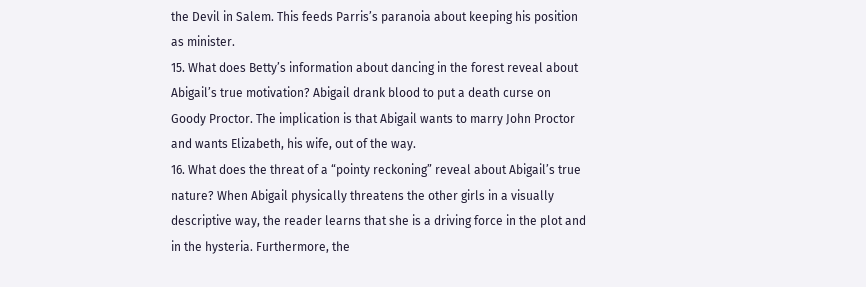the Devil in Salem. This feeds Parris’s paranoia about keeping his position as minister.
15. What does Betty’s information about dancing in the forest reveal about Abigail’s true motivation? Abigail drank blood to put a death curse on Goody Proctor. The implication is that Abigail wants to marry John Proctor and wants Elizabeth, his wife, out of the way.
16. What does the threat of a “pointy reckoning” reveal about Abigail’s true nature? When Abigail physically threatens the other girls in a visually descriptive way, the reader learns that she is a driving force in the plot and in the hysteria. Furthermore, the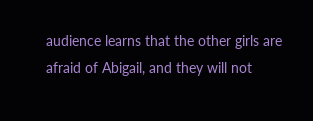audience learns that the other girls are afraid of Abigail, and they will not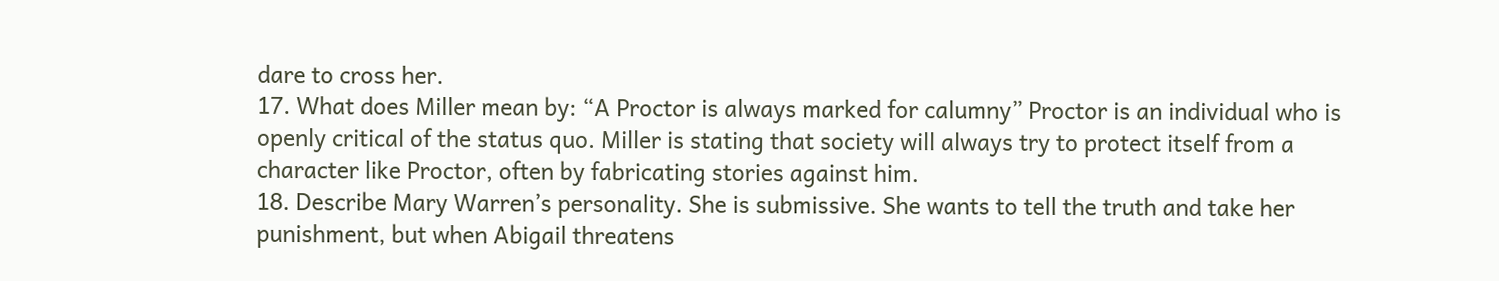dare to cross her.
17. What does Miller mean by: “A Proctor is always marked for calumny” Proctor is an individual who is openly critical of the status quo. Miller is stating that society will always try to protect itself from a character like Proctor, often by fabricating stories against him.
18. Describe Mary Warren’s personality. She is submissive. She wants to tell the truth and take her punishment, but when Abigail threatens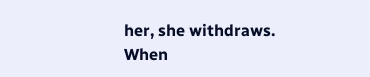her, she withdraws. When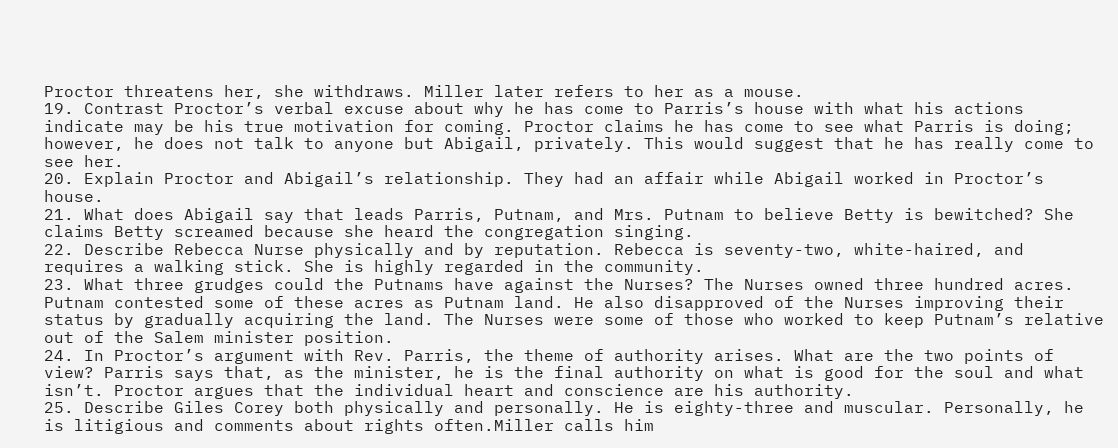Proctor threatens her, she withdraws. Miller later refers to her as a mouse.
19. Contrast Proctor’s verbal excuse about why he has come to Parris’s house with what his actions indicate may be his true motivation for coming. Proctor claims he has come to see what Parris is doing; however, he does not talk to anyone but Abigail, privately. This would suggest that he has really come to see her.
20. Explain Proctor and Abigail’s relationship. They had an affair while Abigail worked in Proctor’s house.
21. What does Abigail say that leads Parris, Putnam, and Mrs. Putnam to believe Betty is bewitched? She claims Betty screamed because she heard the congregation singing.
22. Describe Rebecca Nurse physically and by reputation. Rebecca is seventy-two, white-haired, and requires a walking stick. She is highly regarded in the community.
23. What three grudges could the Putnams have against the Nurses? The Nurses owned three hundred acres. Putnam contested some of these acres as Putnam land. He also disapproved of the Nurses improving their status by gradually acquiring the land. The Nurses were some of those who worked to keep Putnam’s relative out of the Salem minister position.
24. In Proctor’s argument with Rev. Parris, the theme of authority arises. What are the two points of view? Parris says that, as the minister, he is the final authority on what is good for the soul and what isn’t. Proctor argues that the individual heart and conscience are his authority.
25. Describe Giles Corey both physically and personally. He is eighty-three and muscular. Personally, he is litigious and comments about rights often.Miller calls him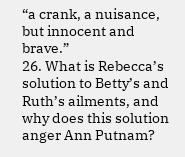“a crank, a nuisance, but innocent and brave.”
26. What is Rebecca’s solution to Betty’s and Ruth’s ailments, and why does this solution anger Ann Putnam?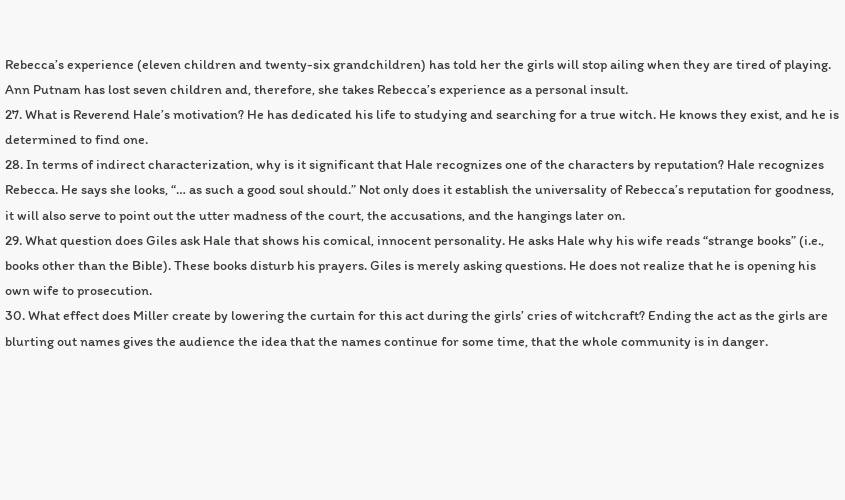Rebecca’s experience (eleven children and twenty-six grandchildren) has told her the girls will stop ailing when they are tired of playing. Ann Putnam has lost seven children and, therefore, she takes Rebecca’s experience as a personal insult.
27. What is Reverend Hale’s motivation? He has dedicated his life to studying and searching for a true witch. He knows they exist, and he is determined to find one.
28. In terms of indirect characterization, why is it significant that Hale recognizes one of the characters by reputation? Hale recognizes Rebecca. He says she looks, “… as such a good soul should.” Not only does it establish the universality of Rebecca’s reputation for goodness, it will also serve to point out the utter madness of the court, the accusations, and the hangings later on.
29. What question does Giles ask Hale that shows his comical, innocent personality. He asks Hale why his wife reads “strange books” (i.e., books other than the Bible). These books disturb his prayers. Giles is merely asking questions. He does not realize that he is opening his own wife to prosecution.
30. What effect does Miller create by lowering the curtain for this act during the girls’ cries of witchcraft? Ending the act as the girls are blurting out names gives the audience the idea that the names continue for some time, that the whole community is in danger.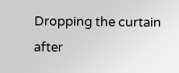Dropping the curtain after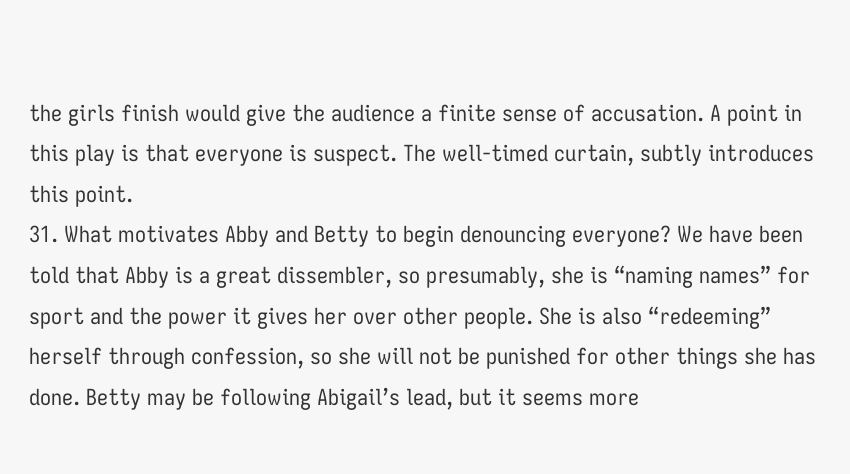the girls finish would give the audience a finite sense of accusation. A point in this play is that everyone is suspect. The well-timed curtain, subtly introduces this point.
31. What motivates Abby and Betty to begin denouncing everyone? We have been told that Abby is a great dissembler, so presumably, she is “naming names” for sport and the power it gives her over other people. She is also “redeeming” herself through confession, so she will not be punished for other things she has done. Betty may be following Abigail’s lead, but it seems more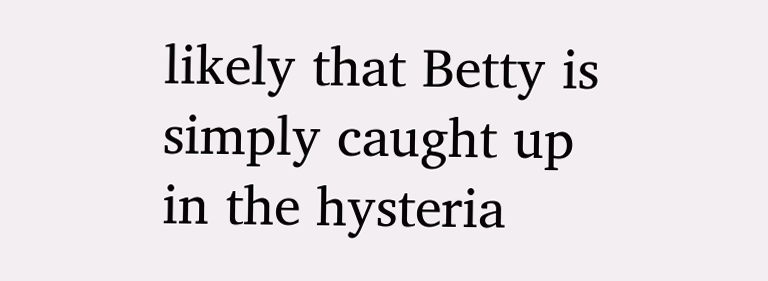likely that Betty is simply caught up in the hysteria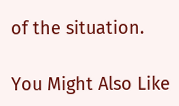of the situation.

You Might Also Like